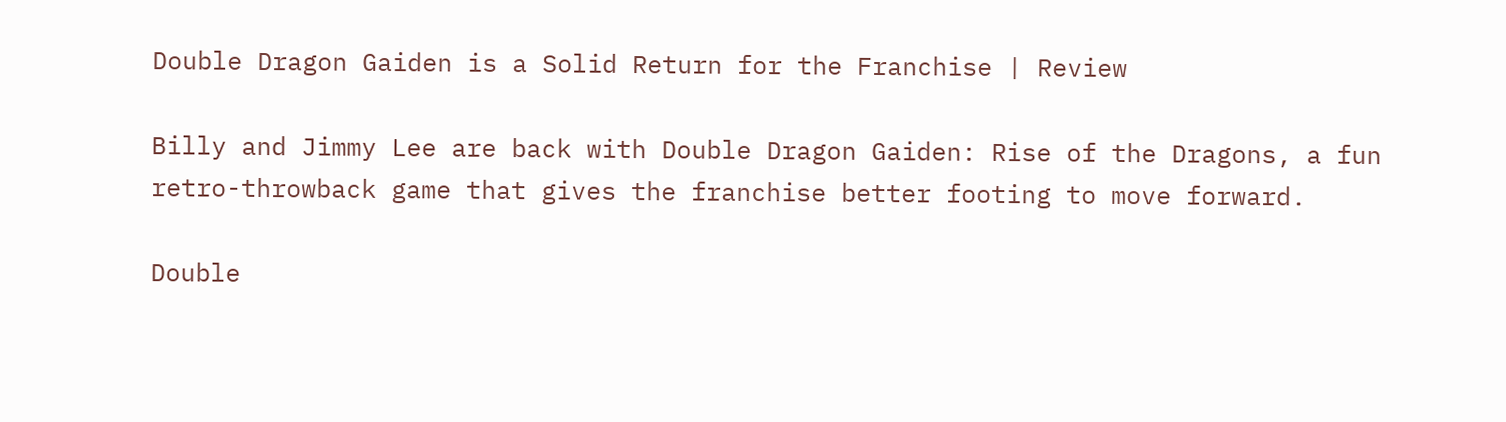Double Dragon Gaiden is a Solid Return for the Franchise | Review

Billy and Jimmy Lee are back with Double Dragon Gaiden: Rise of the Dragons, a fun retro-throwback game that gives the franchise better footing to move forward.

Double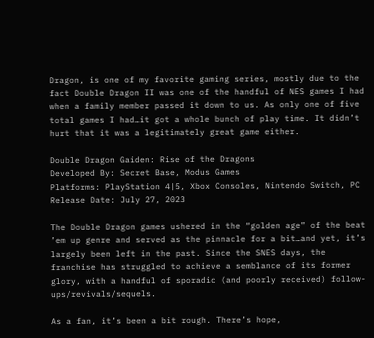Dragon, is one of my favorite gaming series, mostly due to the fact Double Dragon II was one of the handful of NES games I had when a family member passed it down to us. As only one of five total games I had…it got a whole bunch of play time. It didn’t hurt that it was a legitimately great game either.

Double Dragon Gaiden: Rise of the Dragons
Developed By: Secret Base, Modus Games
Platforms: PlayStation 4|5, Xbox Consoles, Nintendo Switch, PC
Release Date: July 27, 2023

The Double Dragon games ushered in the “golden age” of the beat ’em up genre and served as the pinnacle for a bit…and yet, it’s largely been left in the past. Since the SNES days, the franchise has struggled to achieve a semblance of its former glory, with a handful of sporadic (and poorly received) follow-ups/revivals/sequels.

As a fan, it’s been a bit rough. There’s hope,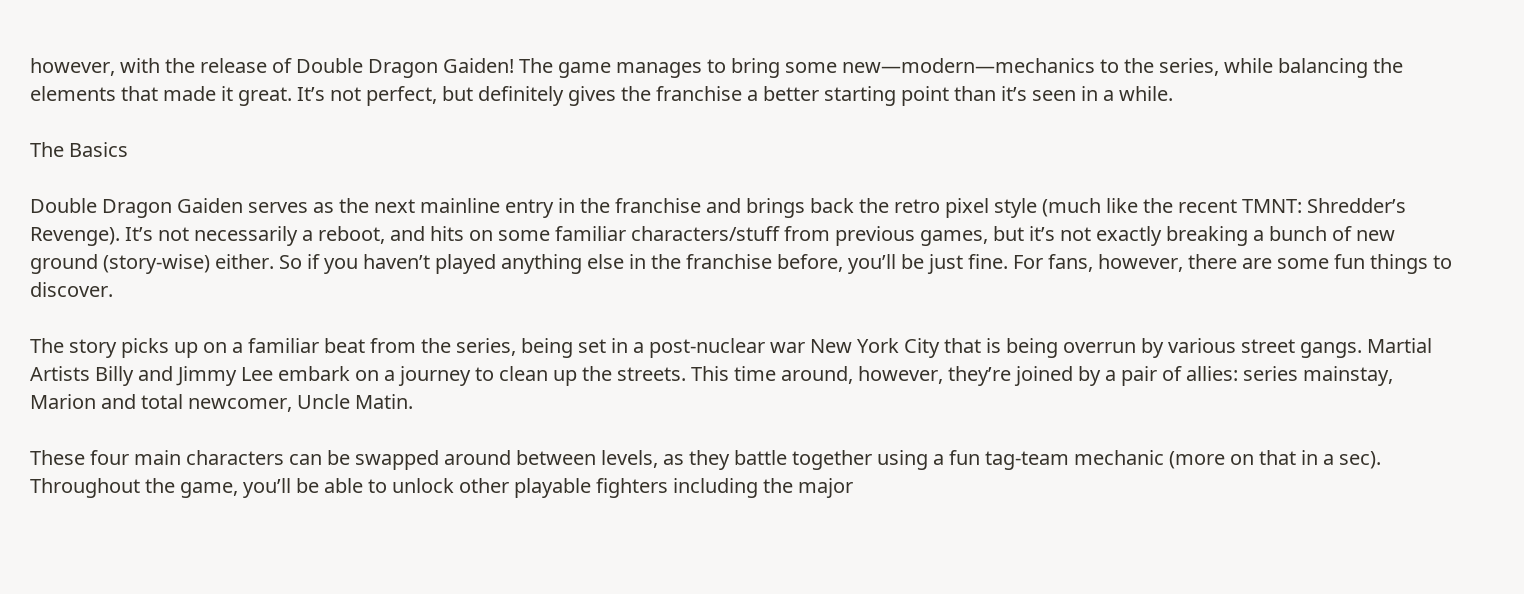however, with the release of Double Dragon Gaiden! The game manages to bring some new—modern—mechanics to the series, while balancing the elements that made it great. It’s not perfect, but definitely gives the franchise a better starting point than it’s seen in a while.

The Basics

Double Dragon Gaiden serves as the next mainline entry in the franchise and brings back the retro pixel style (much like the recent TMNT: Shredder’s Revenge). It’s not necessarily a reboot, and hits on some familiar characters/stuff from previous games, but it’s not exactly breaking a bunch of new ground (story-wise) either. So if you haven’t played anything else in the franchise before, you’ll be just fine. For fans, however, there are some fun things to discover.

The story picks up on a familiar beat from the series, being set in a post-nuclear war New York City that is being overrun by various street gangs. Martial Artists Billy and Jimmy Lee embark on a journey to clean up the streets. This time around, however, they’re joined by a pair of allies: series mainstay, Marion and total newcomer, Uncle Matin.

These four main characters can be swapped around between levels, as they battle together using a fun tag-team mechanic (more on that in a sec). Throughout the game, you’ll be able to unlock other playable fighters including the major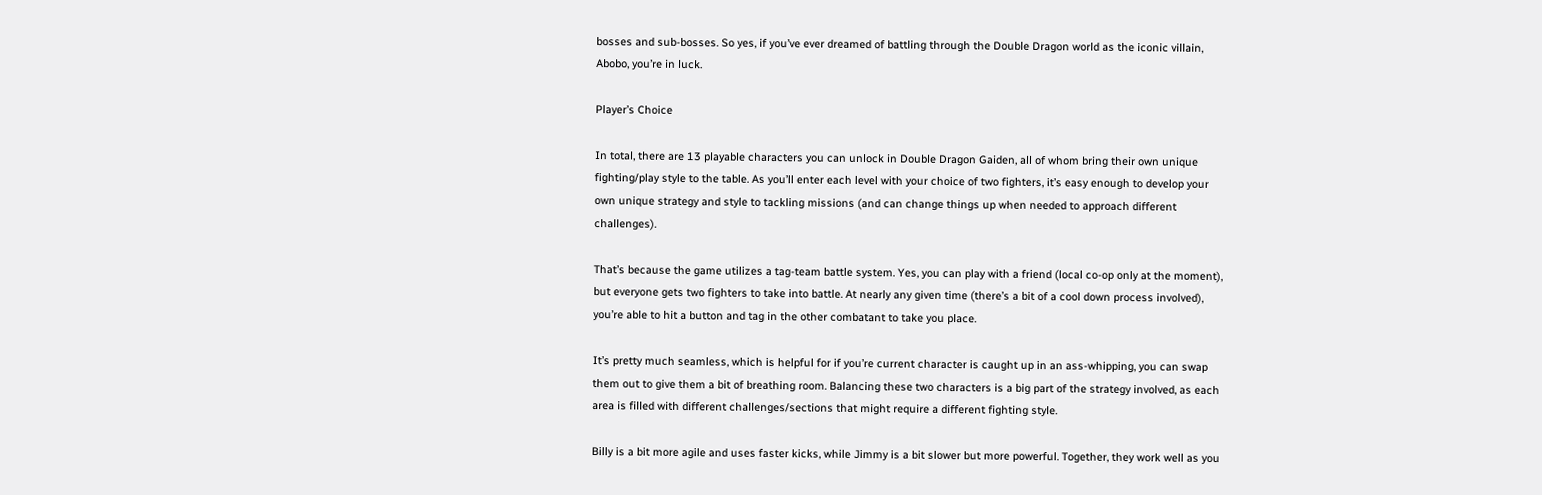bosses and sub-bosses. So yes, if you’ve ever dreamed of battling through the Double Dragon world as the iconic villain, Abobo, you’re in luck.

Player’s Choice

In total, there are 13 playable characters you can unlock in Double Dragon Gaiden, all of whom bring their own unique fighting/play style to the table. As you’ll enter each level with your choice of two fighters, it’s easy enough to develop your own unique strategy and style to tackling missions (and can change things up when needed to approach different challenges).

That’s because the game utilizes a tag-team battle system. Yes, you can play with a friend (local co-op only at the moment), but everyone gets two fighters to take into battle. At nearly any given time (there’s a bit of a cool down process involved), you’re able to hit a button and tag in the other combatant to take you place.

It’s pretty much seamless, which is helpful for if you’re current character is caught up in an ass-whipping, you can swap them out to give them a bit of breathing room. Balancing these two characters is a big part of the strategy involved, as each area is filled with different challenges/sections that might require a different fighting style.

Billy is a bit more agile and uses faster kicks, while Jimmy is a bit slower but more powerful. Together, they work well as you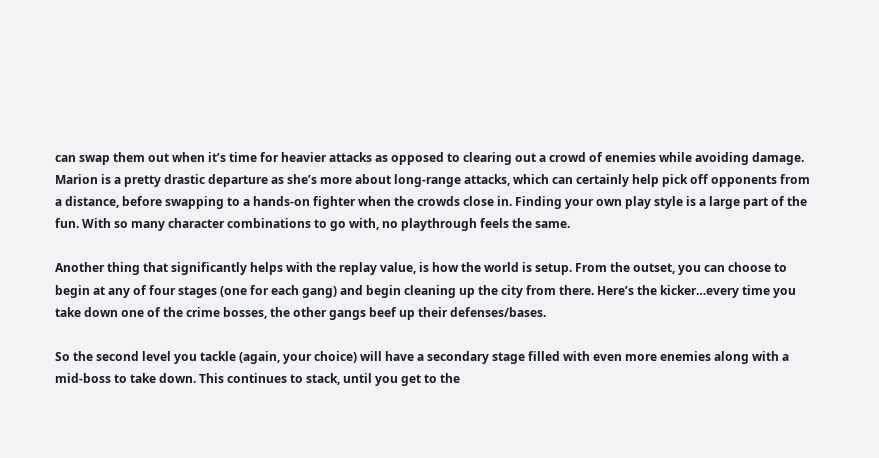can swap them out when it’s time for heavier attacks as opposed to clearing out a crowd of enemies while avoiding damage. Marion is a pretty drastic departure as she’s more about long-range attacks, which can certainly help pick off opponents from a distance, before swapping to a hands-on fighter when the crowds close in. Finding your own play style is a large part of the fun. With so many character combinations to go with, no playthrough feels the same.

Another thing that significantly helps with the replay value, is how the world is setup. From the outset, you can choose to begin at any of four stages (one for each gang) and begin cleaning up the city from there. Here’s the kicker…every time you take down one of the crime bosses, the other gangs beef up their defenses/bases.

So the second level you tackle (again, your choice) will have a secondary stage filled with even more enemies along with a mid-boss to take down. This continues to stack, until you get to the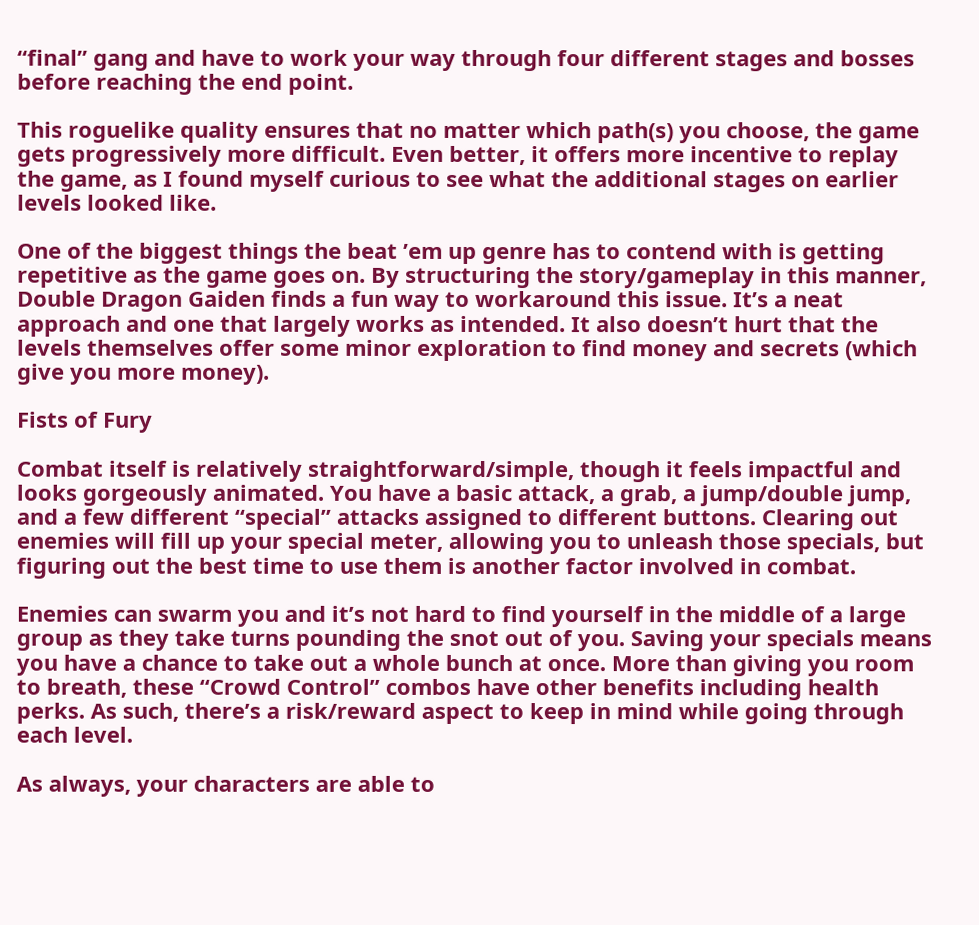“final” gang and have to work your way through four different stages and bosses before reaching the end point.

This roguelike quality ensures that no matter which path(s) you choose, the game gets progressively more difficult. Even better, it offers more incentive to replay the game, as I found myself curious to see what the additional stages on earlier levels looked like.

One of the biggest things the beat ’em up genre has to contend with is getting repetitive as the game goes on. By structuring the story/gameplay in this manner, Double Dragon Gaiden finds a fun way to workaround this issue. It’s a neat approach and one that largely works as intended. It also doesn’t hurt that the levels themselves offer some minor exploration to find money and secrets (which give you more money).

Fists of Fury

Combat itself is relatively straightforward/simple, though it feels impactful and looks gorgeously animated. You have a basic attack, a grab, a jump/double jump, and a few different “special” attacks assigned to different buttons. Clearing out enemies will fill up your special meter, allowing you to unleash those specials, but figuring out the best time to use them is another factor involved in combat.

Enemies can swarm you and it’s not hard to find yourself in the middle of a large group as they take turns pounding the snot out of you. Saving your specials means you have a chance to take out a whole bunch at once. More than giving you room to breath, these “Crowd Control” combos have other benefits including health perks. As such, there’s a risk/reward aspect to keep in mind while going through each level.

As always, your characters are able to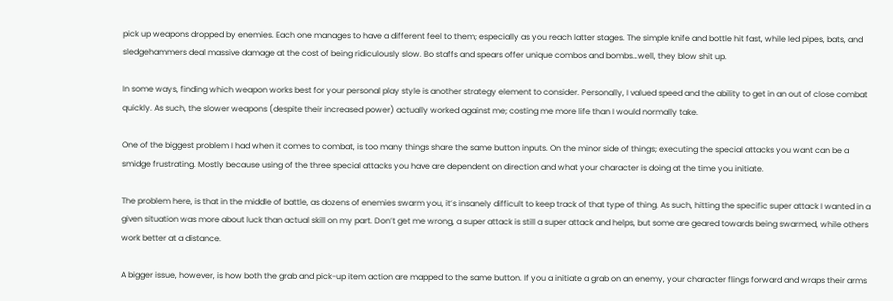pick up weapons dropped by enemies. Each one manages to have a different feel to them; especially as you reach latter stages. The simple knife and bottle hit fast, while led pipes, bats, and sledgehammers deal massive damage at the cost of being ridiculously slow. Bo staffs and spears offer unique combos and bombs…well, they blow shit up.

In some ways, finding which weapon works best for your personal play style is another strategy element to consider. Personally, I valued speed and the ability to get in an out of close combat quickly. As such, the slower weapons (despite their increased power) actually worked against me; costing me more life than I would normally take.

One of the biggest problem I had when it comes to combat, is too many things share the same button inputs. On the minor side of things; executing the special attacks you want can be a smidge frustrating. Mostly because using of the three special attacks you have are dependent on direction and what your character is doing at the time you initiate.

The problem here, is that in the middle of battle, as dozens of enemies swarm you, it’s insanely difficult to keep track of that type of thing. As such, hitting the specific super attack I wanted in a given situation was more about luck than actual skill on my part. Don’t get me wrong, a super attack is still a super attack and helps, but some are geared towards being swarmed, while others work better at a distance.

A bigger issue, however, is how both the grab and pick-up item action are mapped to the same button. If you a initiate a grab on an enemy, your character flings forward and wraps their arms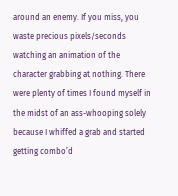around an enemy. If you miss, you waste precious pixels/seconds watching an animation of the character grabbing at nothing. There were plenty of times I found myself in the midst of an ass-whooping solely because I whiffed a grab and started getting combo’d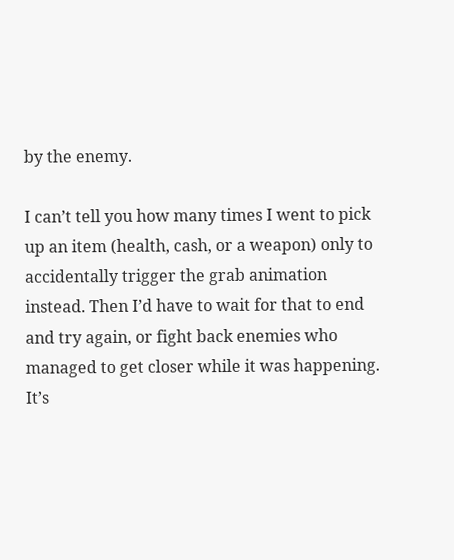by the enemy.

I can’t tell you how many times I went to pick up an item (health, cash, or a weapon) only to accidentally trigger the grab animation instead. Then I’d have to wait for that to end and try again, or fight back enemies who managed to get closer while it was happening. It’s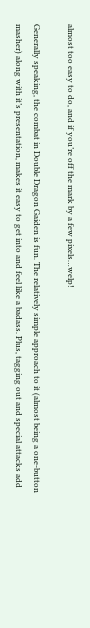almost too easy to do, and if you’re off the mark by a few pixels…welp!

Generally speaking, the combat in Double Dragon Gaiden is fun. The relatively simple approach to it (almost being a one-button masher) along with it’s presentation, makes it easy to get into and feel like a badass. Plus, tagging out and special attacks add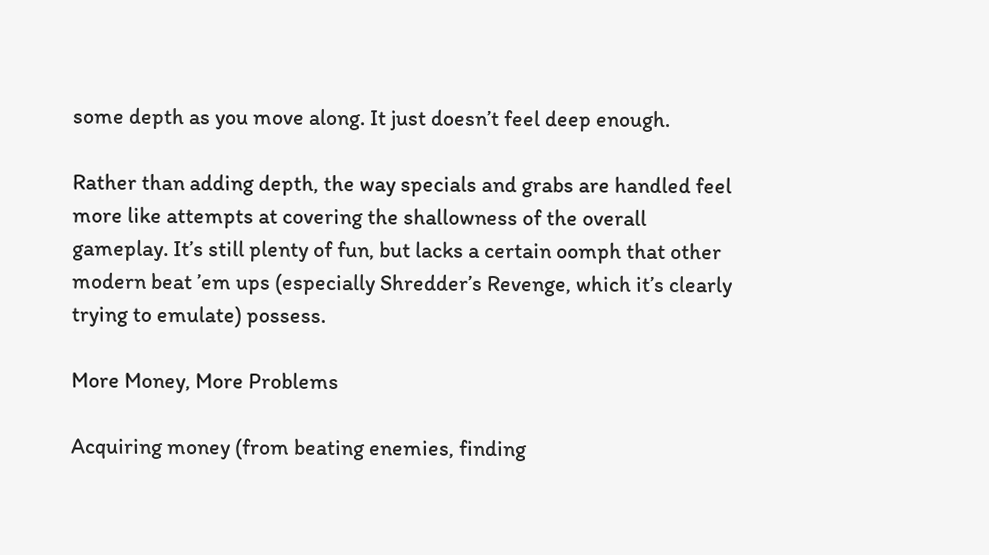some depth as you move along. It just doesn’t feel deep enough.

Rather than adding depth, the way specials and grabs are handled feel more like attempts at covering the shallowness of the overall gameplay. It’s still plenty of fun, but lacks a certain oomph that other modern beat ’em ups (especially Shredder’s Revenge, which it’s clearly trying to emulate) possess.

More Money, More Problems

Acquiring money (from beating enemies, finding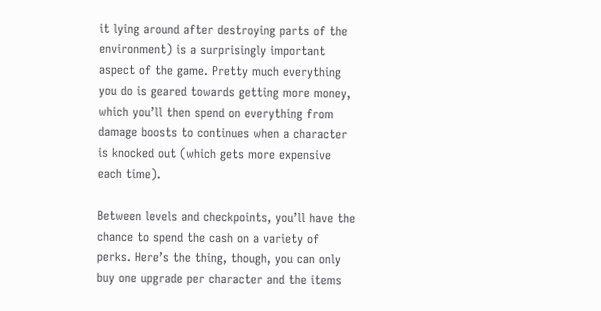it lying around after destroying parts of the environment) is a surprisingly important aspect of the game. Pretty much everything you do is geared towards getting more money, which you’ll then spend on everything from damage boosts to continues when a character is knocked out (which gets more expensive each time).

Between levels and checkpoints, you’ll have the chance to spend the cash on a variety of perks. Here’s the thing, though, you can only buy one upgrade per character and the items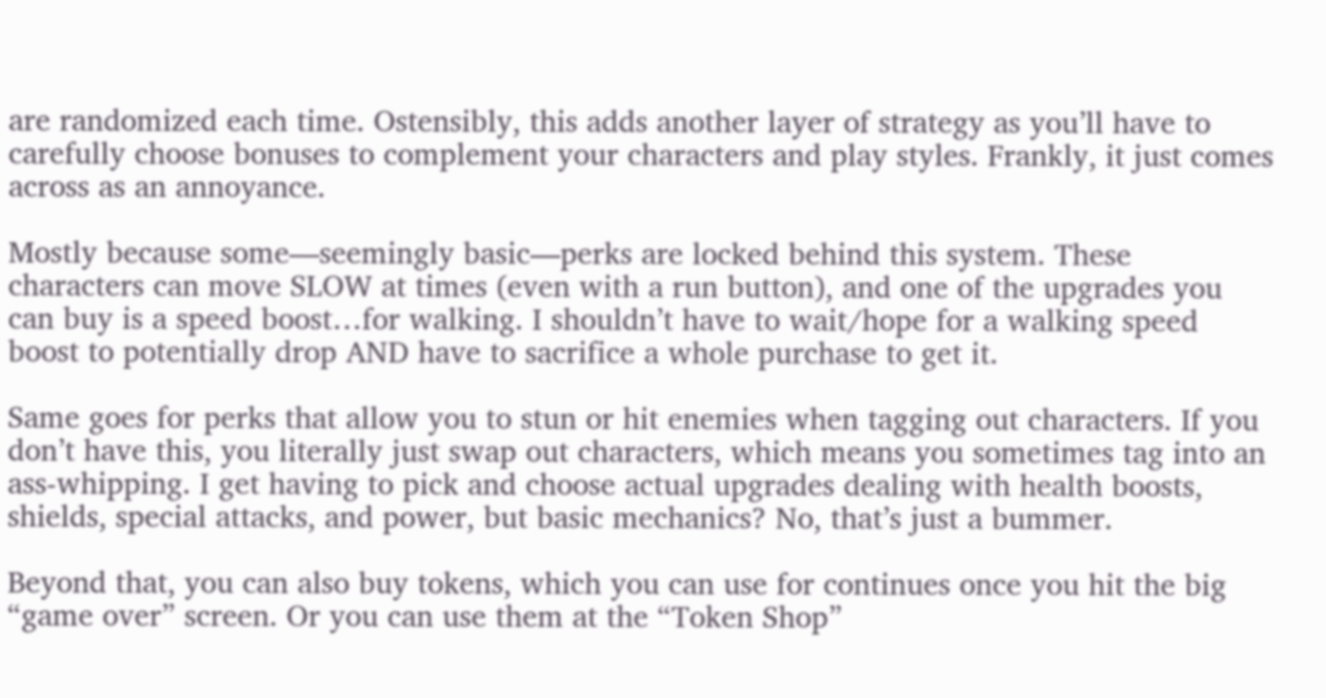are randomized each time. Ostensibly, this adds another layer of strategy as you’ll have to carefully choose bonuses to complement your characters and play styles. Frankly, it just comes across as an annoyance.

Mostly because some—seemingly basic—perks are locked behind this system. These characters can move SLOW at times (even with a run button), and one of the upgrades you can buy is a speed boost…for walking. I shouldn’t have to wait/hope for a walking speed boost to potentially drop AND have to sacrifice a whole purchase to get it.

Same goes for perks that allow you to stun or hit enemies when tagging out characters. If you don’t have this, you literally just swap out characters, which means you sometimes tag into an ass-whipping. I get having to pick and choose actual upgrades dealing with health boosts, shields, special attacks, and power, but basic mechanics? No, that’s just a bummer.

Beyond that, you can also buy tokens, which you can use for continues once you hit the big “game over” screen. Or you can use them at the “Token Shop”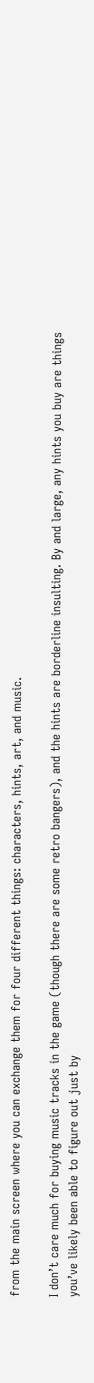from the main screen where you can exchange them for four different things: characters, hints, art, and music.

I don’t care much for buying music tracks in the game (though there are some retro bangers), and the hints are borderline insulting. By and large, any hints you buy are things you’ve likely been able to figure out just by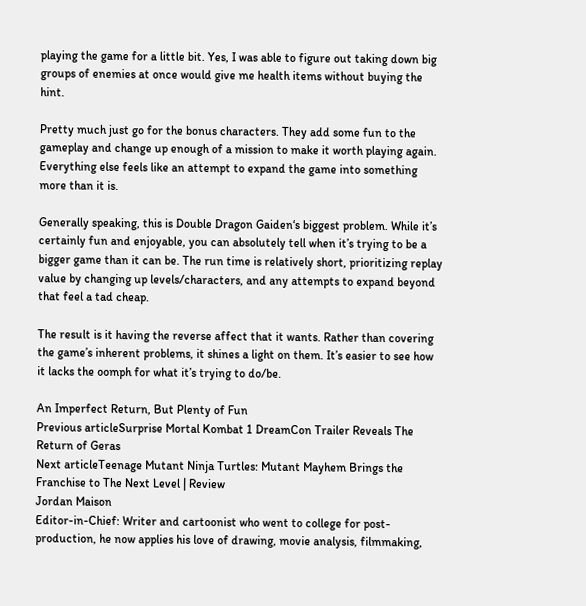playing the game for a little bit. Yes, I was able to figure out taking down big groups of enemies at once would give me health items without buying the hint.

Pretty much just go for the bonus characters. They add some fun to the gameplay and change up enough of a mission to make it worth playing again. Everything else feels like an attempt to expand the game into something more than it is.

Generally speaking, this is Double Dragon Gaiden‘s biggest problem. While it’s certainly fun and enjoyable, you can absolutely tell when it’s trying to be a bigger game than it can be. The run time is relatively short, prioritizing replay value by changing up levels/characters, and any attempts to expand beyond that feel a tad cheap.

The result is it having the reverse affect that it wants. Rather than covering the game’s inherent problems, it shines a light on them. It’s easier to see how it lacks the oomph for what it’s trying to do/be.

An Imperfect Return, But Plenty of Fun
Previous articleSurprise Mortal Kombat 1 DreamCon Trailer Reveals The Return of Geras
Next articleTeenage Mutant Ninja Turtles: Mutant Mayhem Brings the Franchise to The Next Level | Review
Jordan Maison
Editor-in-Chief: Writer and cartoonist who went to college for post-production, he now applies his love of drawing, movie analysis, filmmaking,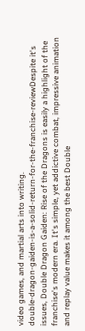video games, and martial arts into writing.
double-dragon-gaiden-is-a-solid-return-for-the-franchise-reviewDespite it's issues, Double Dragon Gaiden: Rise of the Dragons is easily a highlight of the franchise's modern era. It's simple, yet addictive combat, impressive animation and replay value makes it among the best Double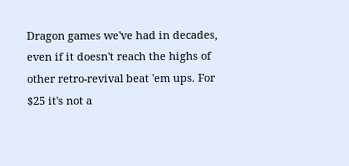Dragon games we've had in decades, even if it doesn't reach the highs of other retro-revival beat 'em ups. For $25 it's not a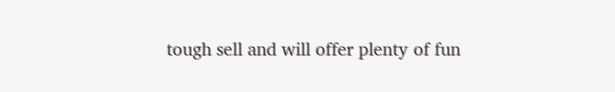tough sell and will offer plenty of fun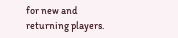for new and returning players.